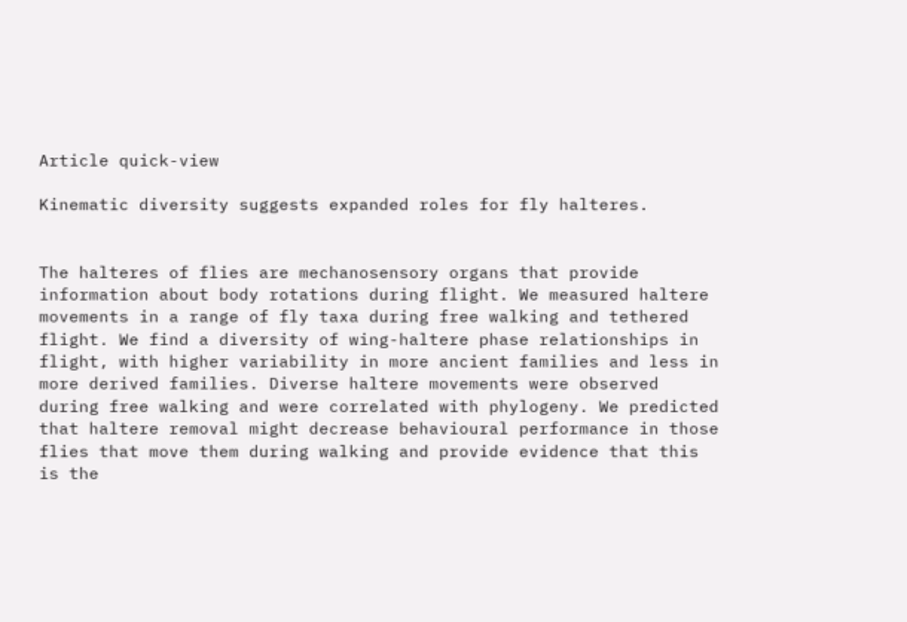Article quick-view

Kinematic diversity suggests expanded roles for fly halteres.


The halteres of flies are mechanosensory organs that provide information about body rotations during flight. We measured haltere movements in a range of fly taxa during free walking and tethered flight. We find a diversity of wing-haltere phase relationships in flight, with higher variability in more ancient families and less in more derived families. Diverse haltere movements were observed during free walking and were correlated with phylogeny. We predicted that haltere removal might decrease behavioural performance in those flies that move them during walking and provide evidence that this is the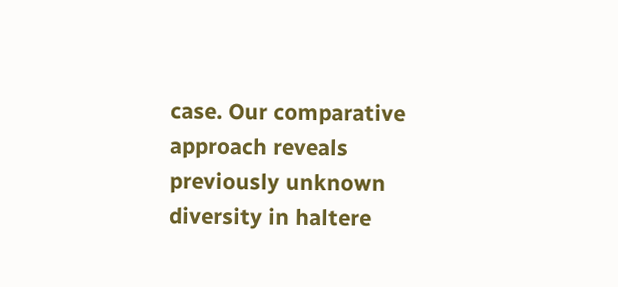case. Our comparative approach reveals previously unknown diversity in haltere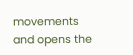movements and opens the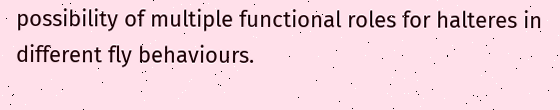possibility of multiple functional roles for halteres in different fly behaviours.